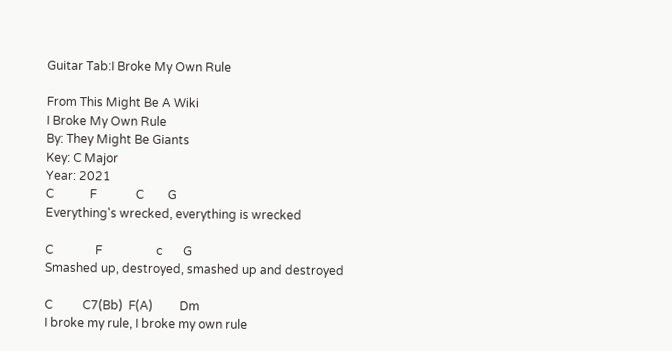Guitar Tab:I Broke My Own Rule

From This Might Be A Wiki
I Broke My Own Rule
By: They Might Be Giants
Key: C Major
Year: 2021
C            F             C        G
Everything's wrecked, everything is wrecked

C              F                  c       G
Smashed up, destroyed, smashed up and destroyed

C          C7(Bb)  F(A)         Dm
I broke my rule, I broke my own rule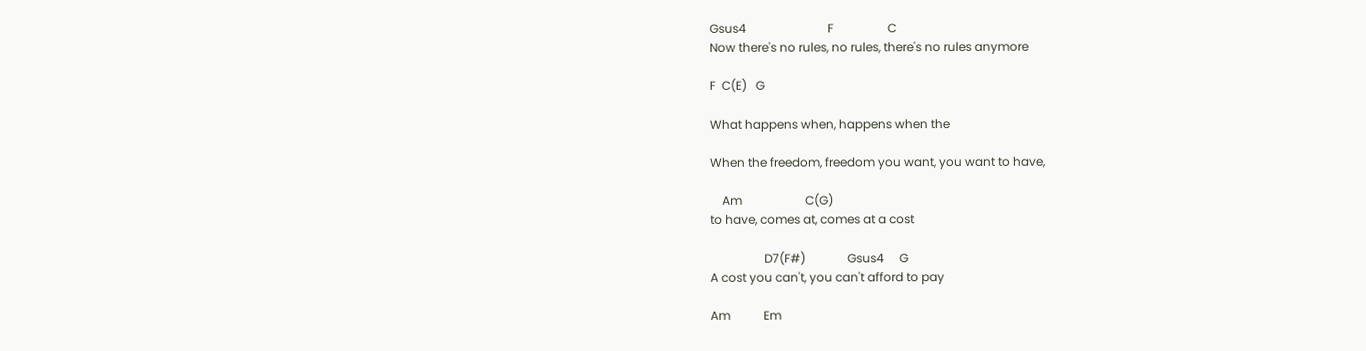Gsus4                           F                  C
Now there's no rules, no rules, there's no rules anymore

F  C(E)   G

What happens when, happens when the

When the freedom, freedom you want, you want to have,

    Am                     C(G)
to have, comes at, comes at a cost

                  D7(F#)              Gsus4     G
A cost you can't, you can't afford to pay

Am           Em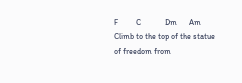F         C            Dm      Am
Climb to the top of the statue of freedom from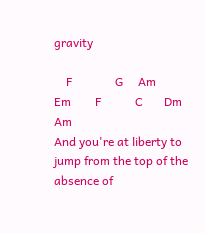gravity

    F              G     Am            Em        F           C       Dm    Am
And you're at liberty to jump from the top of the absence of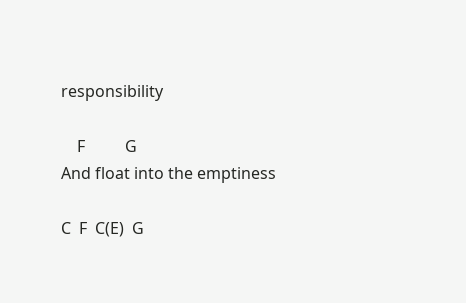responsibility

    F          G
And float into the emptiness

C  F  C(E)  G